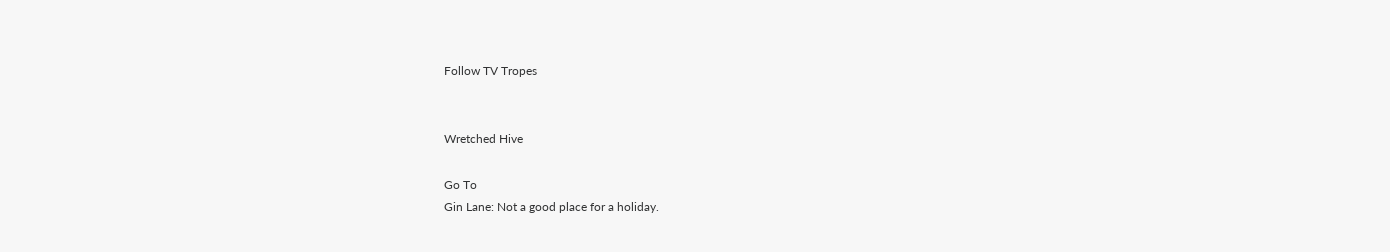Follow TV Tropes


Wretched Hive

Go To
Gin Lane: Not a good place for a holiday.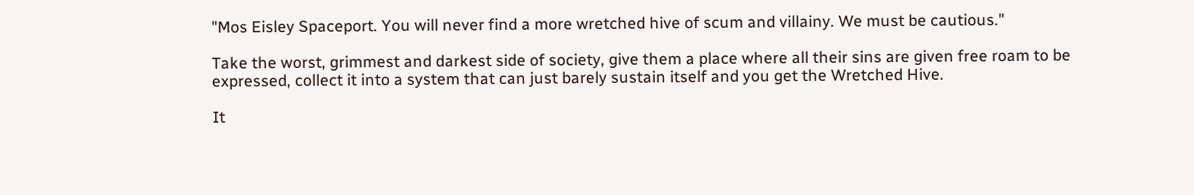"Mos Eisley Spaceport. You will never find a more wretched hive of scum and villainy. We must be cautious."

Take the worst, grimmest and darkest side of society, give them a place where all their sins are given free roam to be expressed, collect it into a system that can just barely sustain itself and you get the Wretched Hive.

It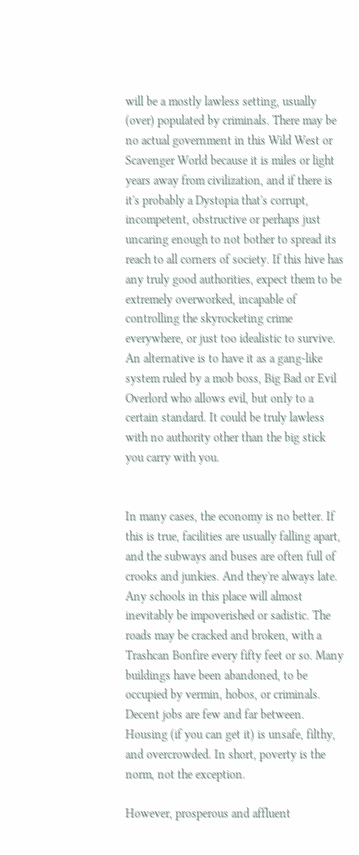will be a mostly lawless setting, usually (over) populated by criminals. There may be no actual government in this Wild West or Scavenger World because it is miles or light years away from civilization, and if there is it's probably a Dystopia that's corrupt, incompetent, obstructive or perhaps just uncaring enough to not bother to spread its reach to all corners of society. If this hive has any truly good authorities, expect them to be extremely overworked, incapable of controlling the skyrocketing crime everywhere, or just too idealistic to survive. An alternative is to have it as a gang-like system ruled by a mob boss, Big Bad or Evil Overlord who allows evil, but only to a certain standard. It could be truly lawless with no authority other than the big stick you carry with you.


In many cases, the economy is no better. If this is true, facilities are usually falling apart, and the subways and buses are often full of crooks and junkies. And they're always late. Any schools in this place will almost inevitably be impoverished or sadistic. The roads may be cracked and broken, with a Trashcan Bonfire every fifty feet or so. Many buildings have been abandoned, to be occupied by vermin, hobos, or criminals. Decent jobs are few and far between. Housing (if you can get it) is unsafe, filthy, and overcrowded. In short, poverty is the norm, not the exception.

However, prosperous and affluent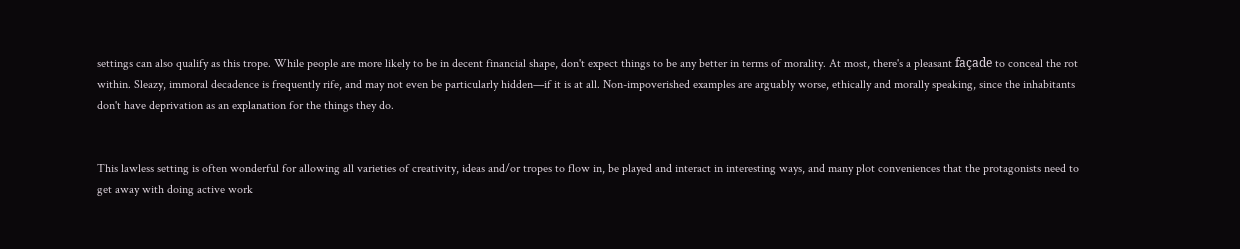settings can also qualify as this trope. While people are more likely to be in decent financial shape, don't expect things to be any better in terms of morality. At most, there's a pleasant façade to conceal the rot within. Sleazy, immoral decadence is frequently rife, and may not even be particularly hidden—if it is at all. Non-impoverished examples are arguably worse, ethically and morally speaking, since the inhabitants don't have deprivation as an explanation for the things they do.


This lawless setting is often wonderful for allowing all varieties of creativity, ideas and/or tropes to flow in, be played and interact in interesting ways, and many plot conveniences that the protagonists need to get away with doing active work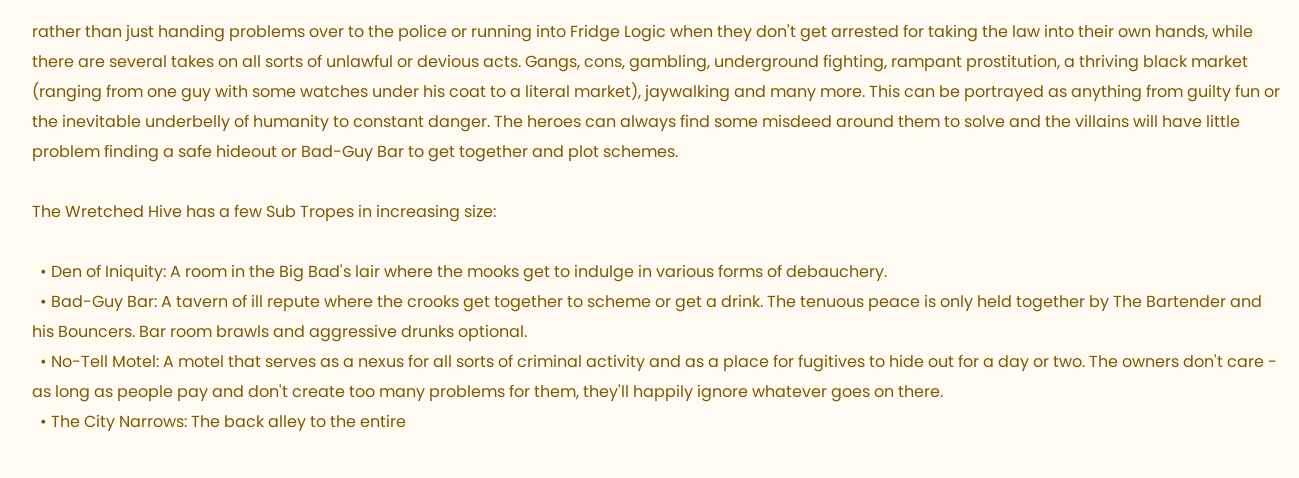rather than just handing problems over to the police or running into Fridge Logic when they don't get arrested for taking the law into their own hands, while there are several takes on all sorts of unlawful or devious acts. Gangs, cons, gambling, underground fighting, rampant prostitution, a thriving black market (ranging from one guy with some watches under his coat to a literal market), jaywalking and many more. This can be portrayed as anything from guilty fun or the inevitable underbelly of humanity to constant danger. The heroes can always find some misdeed around them to solve and the villains will have little problem finding a safe hideout or Bad-Guy Bar to get together and plot schemes.

The Wretched Hive has a few Sub Tropes in increasing size:

  • Den of Iniquity: A room in the Big Bad's lair where the mooks get to indulge in various forms of debauchery.
  • Bad-Guy Bar: A tavern of ill repute where the crooks get together to scheme or get a drink. The tenuous peace is only held together by The Bartender and his Bouncers. Bar room brawls and aggressive drunks optional.
  • No-Tell Motel: A motel that serves as a nexus for all sorts of criminal activity and as a place for fugitives to hide out for a day or two. The owners don't care - as long as people pay and don't create too many problems for them, they'll happily ignore whatever goes on there.
  • The City Narrows: The back alley to the entire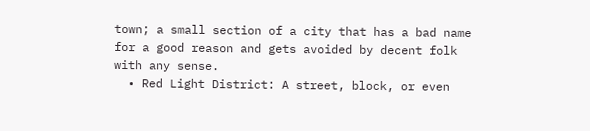town; a small section of a city that has a bad name for a good reason and gets avoided by decent folk with any sense.
  • Red Light District: A street, block, or even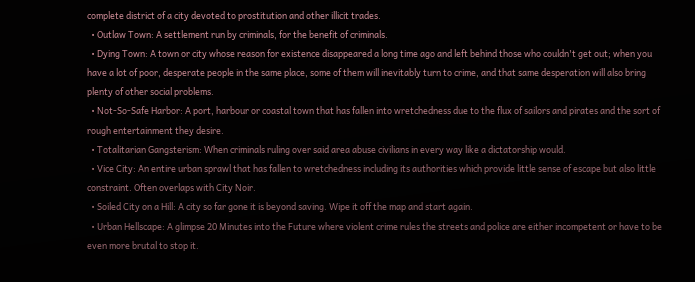complete district of a city devoted to prostitution and other illicit trades.
  • Outlaw Town: A settlement run by criminals, for the benefit of criminals.
  • Dying Town: A town or city whose reason for existence disappeared a long time ago and left behind those who couldn't get out; when you have a lot of poor, desperate people in the same place, some of them will inevitably turn to crime, and that same desperation will also bring plenty of other social problems.
  • Not-So-Safe Harbor: A port, harbour or coastal town that has fallen into wretchedness due to the flux of sailors and pirates and the sort of rough entertainment they desire.
  • Totalitarian Gangsterism: When criminals ruling over said area abuse civilians in every way like a dictatorship would.
  • Vice City: An entire urban sprawl that has fallen to wretchedness including its authorities which provide little sense of escape but also little constraint. Often overlaps with City Noir.
  • Soiled City on a Hill: A city so far gone it is beyond saving. Wipe it off the map and start again.
  • Urban Hellscape: A glimpse 20 Minutes into the Future where violent crime rules the streets and police are either incompetent or have to be even more brutal to stop it.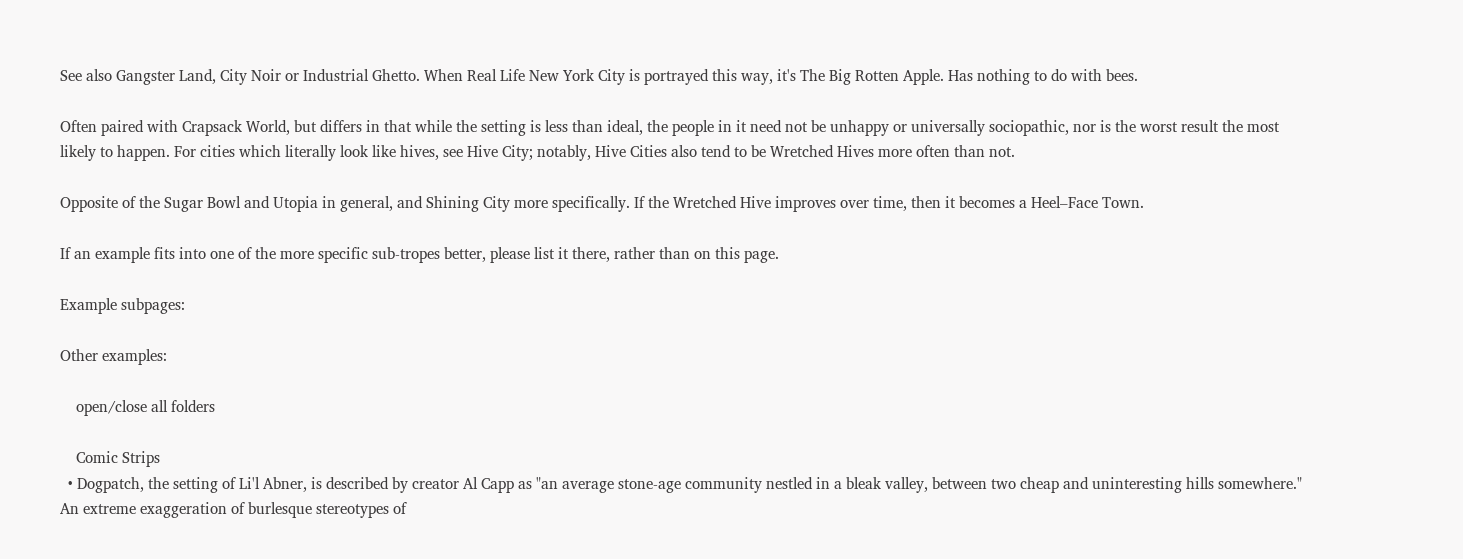See also Gangster Land, City Noir or Industrial Ghetto. When Real Life New York City is portrayed this way, it's The Big Rotten Apple. Has nothing to do with bees.

Often paired with Crapsack World, but differs in that while the setting is less than ideal, the people in it need not be unhappy or universally sociopathic, nor is the worst result the most likely to happen. For cities which literally look like hives, see Hive City; notably, Hive Cities also tend to be Wretched Hives more often than not.

Opposite of the Sugar Bowl and Utopia in general, and Shining City more specifically. If the Wretched Hive improves over time, then it becomes a Heel–Face Town.

If an example fits into one of the more specific sub-tropes better, please list it there, rather than on this page.

Example subpages:

Other examples:

    open/close all folders

    Comic Strips
  • Dogpatch, the setting of Li'l Abner, is described by creator Al Capp as "an average stone-age community nestled in a bleak valley, between two cheap and uninteresting hills somewhere." An extreme exaggeration of burlesque stereotypes of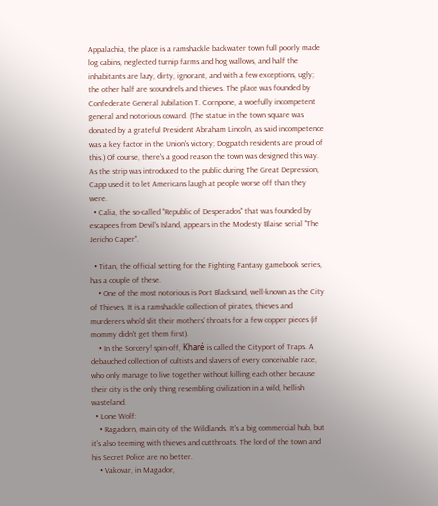Appalachia, the place is a ramshackle backwater town full poorly made log cabins, neglected turnip farms and hog wallows, and half the inhabitants are lazy, dirty, ignorant, and with a few exceptions, ugly; the other half are scoundrels and thieves. The place was founded by Confederate General Jubilation T. Cornpone, a woefully incompetent general and notorious coward. (The statue in the town square was donated by a grateful President Abraham Lincoln, as said incompetence was a key factor in the Union's victory; Dogpatch residents are proud of this.) Of course, there's a good reason the town was designed this way. As the strip was introduced to the public during The Great Depression, Capp used it to let Americans laugh at people worse off than they were.
  • Calia, the so-called "Republic of Desperados" that was founded by escapees from Devil's Island, appears in the Modesty Blaise serial "The Jericho Caper".

  • Titan, the official setting for the Fighting Fantasy gamebook series, has a couple of these.
    • One of the most notorious is Port Blacksand, well-known as the City of Thieves. It is a ramshackle collection of pirates, thieves and murderers who'd slit their mothers' throats for a few copper pieces (if mommy didn't get them first).
    • In the Sorcery! spin-off, Kharé is called the Cityport of Traps. A debauched collection of cultists and slavers of every conceivable race, who only manage to live together without killing each other because their city is the only thing resembling civilization in a wild, hellish wasteland.
  • Lone Wolf:
    • Ragadorn, main city of the Wildlands. It's a big commercial hub, but it's also teeming with thieves and cutthroats. The lord of the town and his Secret Police are no better.
    • Vakovar, in Magador,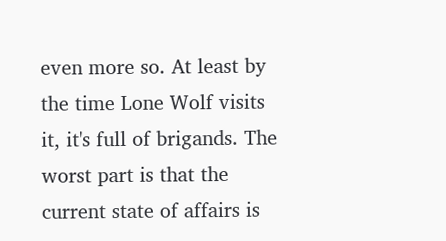even more so. At least by the time Lone Wolf visits it, it's full of brigands. The worst part is that the current state of affairs is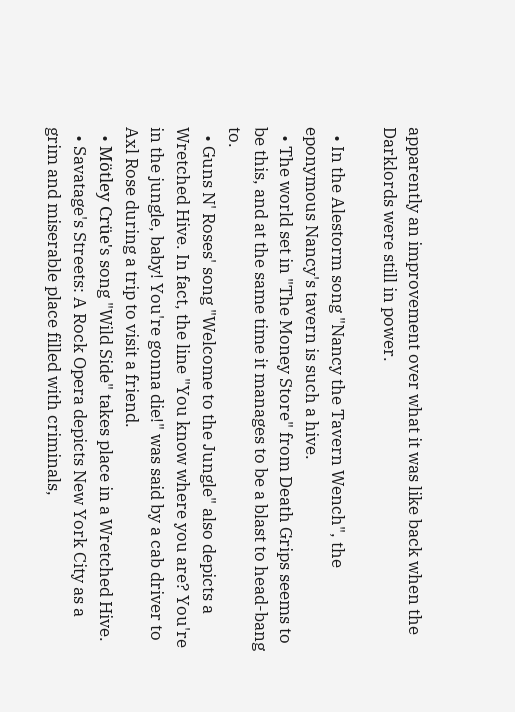apparently an improvement over what it was like back when the Darklords were still in power.

  • In the Alestorm song "Nancy the Tavern Wench", the eponymous Nancy's tavern is such a hive.
  • The world set in "The Money Store" from Death Grips seems to be this, and at the same time it manages to be a blast to head-bang to.
  • Guns N' Roses' song "Welcome to the Jungle" also depicts a Wretched Hive. In fact, the line "You know where you are? You're in the jungle, baby! You're gonna die!" was said by a cab driver to Axl Rose during a trip to visit a friend.
  • Mötley Crüe's song "Wild Side" takes place in a Wretched Hive.
  • Savatage's Streets: A Rock Opera depicts New York City as a grim and miserable place filled with criminals,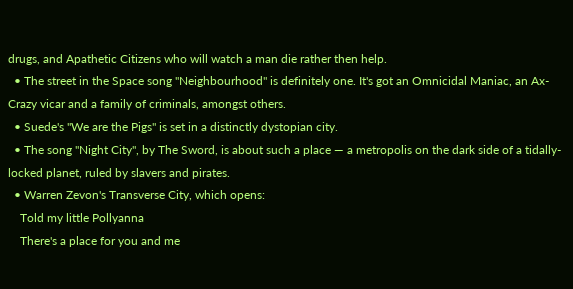drugs, and Apathetic Citizens who will watch a man die rather then help.
  • The street in the Space song "Neighbourhood" is definitely one. It's got an Omnicidal Maniac, an Ax-Crazy vicar and a family of criminals, amongst others.
  • Suede's "We are the Pigs" is set in a distinctly dystopian city.
  • The song "Night City", by The Sword, is about such a place — a metropolis on the dark side of a tidally-locked planet, ruled by slavers and pirates.
  • Warren Zevon's Transverse City, which opens:
    Told my little Pollyanna
    There's a place for you and me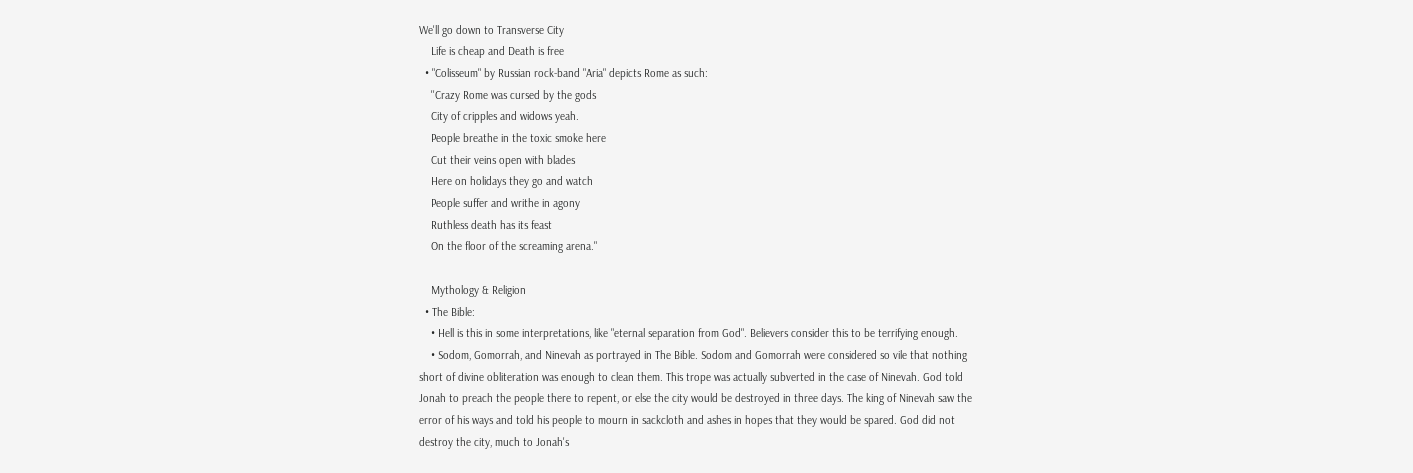We'll go down to Transverse City
    Life is cheap and Death is free
  • "Colisseum" by Russian rock-band "Aria" depicts Rome as such:
    ''Crazy Rome was cursed by the gods
    City of cripples and widows yeah.
    People breathe in the toxic smoke here
    Cut their veins open with blades
    Here on holidays they go and watch
    People suffer and writhe in agony
    Ruthless death has its feast
    On the floor of the screaming arena."

    Mythology & Religion
  • The Bible:
    • Hell is this in some interpretations, like "eternal separation from God". Believers consider this to be terrifying enough.
    • Sodom, Gomorrah, and Ninevah as portrayed in The Bible. Sodom and Gomorrah were considered so vile that nothing short of divine obliteration was enough to clean them. This trope was actually subverted in the case of Ninevah. God told Jonah to preach the people there to repent, or else the city would be destroyed in three days. The king of Ninevah saw the error of his ways and told his people to mourn in sackcloth and ashes in hopes that they would be spared. God did not destroy the city, much to Jonah's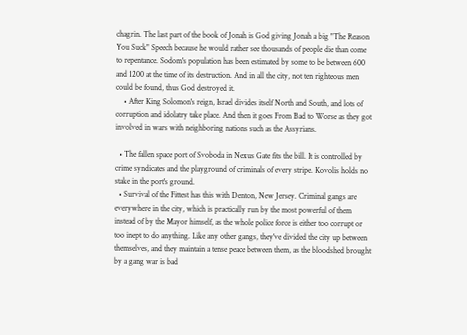chagrin. The last part of the book of Jonah is God giving Jonah a big "The Reason You Suck" Speech because he would rather see thousands of people die than come to repentance. Sodom's population has been estimated by some to be between 600 and 1200 at the time of its destruction. And in all the city, not ten righteous men could be found, thus God destroyed it.
    • After King Solomon's reign, Israel divides itself North and South, and lots of corruption and idolatry take place. And then it goes From Bad to Worse as they got involved in wars with neighboring nations such as the Assyrians.

  • The fallen space port of Svoboda in Nexus Gate fits the bill. It is controlled by crime syndicates and the playground of criminals of every stripe. Kovolis holds no stake in the port's ground.
  • Survival of the Fittest has this with Denton, New Jersey. Criminal gangs are everywhere in the city, which is practically run by the most powerful of them instead of by the Mayor himself, as the whole police force is either too corrupt or too inept to do anything. Like any other gangs, they've divided the city up between themselves, and they maintain a tense peace between them, as the bloodshed brought by a gang war is bad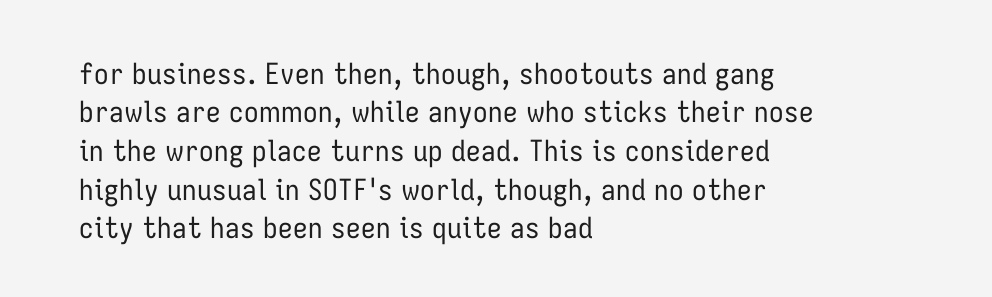for business. Even then, though, shootouts and gang brawls are common, while anyone who sticks their nose in the wrong place turns up dead. This is considered highly unusual in SOTF's world, though, and no other city that has been seen is quite as bad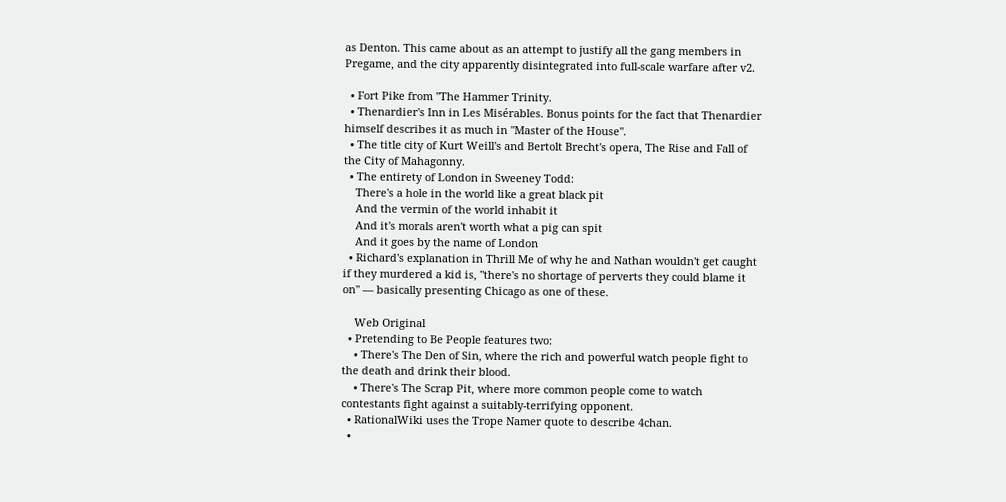as Denton. This came about as an attempt to justify all the gang members in Pregame, and the city apparently disintegrated into full-scale warfare after v2.

  • Fort Pike from ''The Hammer Trinity.
  • Thenardier's Inn in Les Misérables. Bonus points for the fact that Thenardier himself describes it as much in "Master of the House".
  • The title city of Kurt Weill's and Bertolt Brecht's opera, The Rise and Fall of the City of Mahagonny.
  • The entirety of London in Sweeney Todd:
    There's a hole in the world like a great black pit
    And the vermin of the world inhabit it
    And it's morals aren't worth what a pig can spit
    And it goes by the name of London
  • Richard's explanation in Thrill Me of why he and Nathan wouldn't get caught if they murdered a kid is, "there's no shortage of perverts they could blame it on" — basically presenting Chicago as one of these.

    Web Original
  • Pretending to Be People features two:
    • There's The Den of Sin, where the rich and powerful watch people fight to the death and drink their blood.
    • There's The Scrap Pit, where more common people come to watch contestants fight against a suitably-terrifying opponent.
  • RationalWiki uses the Trope Namer quote to describe 4chan.
  •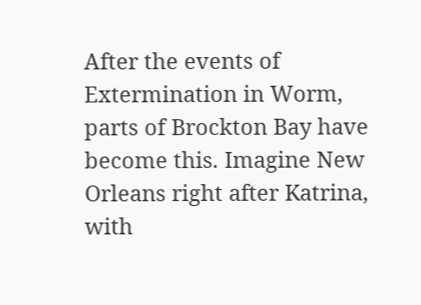After the events of Extermination in Worm, parts of Brockton Bay have become this. Imagine New Orleans right after Katrina, with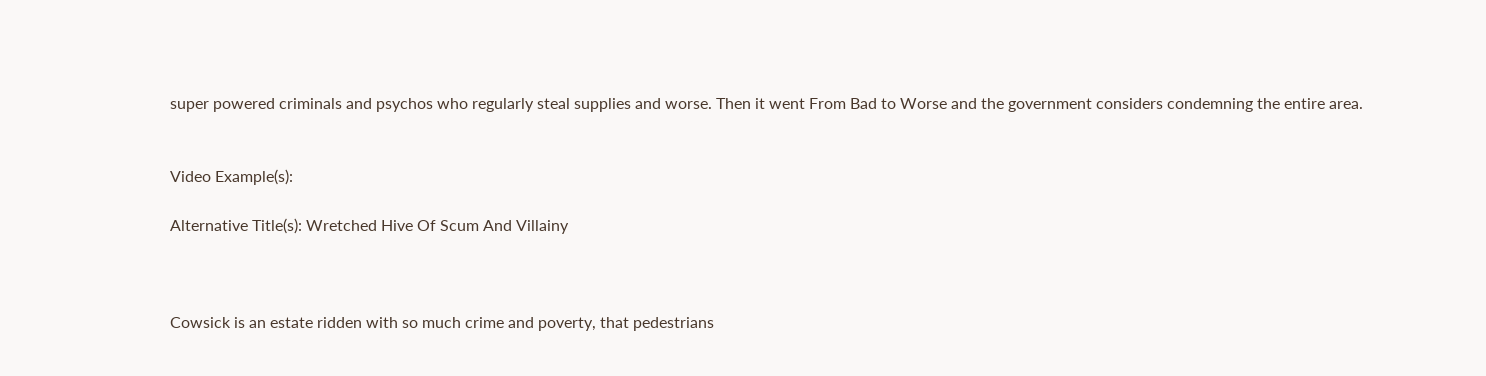super powered criminals and psychos who regularly steal supplies and worse. Then it went From Bad to Worse and the government considers condemning the entire area.


Video Example(s):

Alternative Title(s): Wretched Hive Of Scum And Villainy



Cowsick is an estate ridden with so much crime and poverty, that pedestrians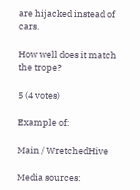are hijacked instead of cars.

How well does it match the trope?

5 (4 votes)

Example of:

Main / WretchedHive

Media sources: